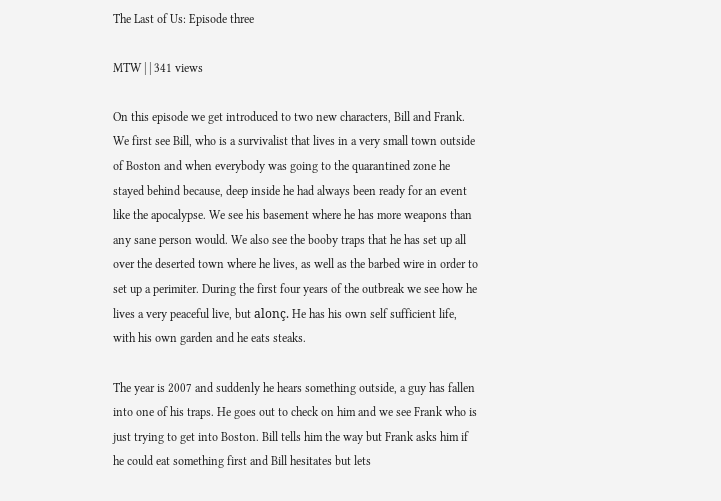The Last of Us: Episode three

MTW | | 341 views

On this episode we get introduced to two new characters, Bill and Frank. We first see Bill, who is a survivalist that lives in a very small town outside of Boston and when everybody was going to the quarantined zone he stayed behind because, deep inside he had always been ready for an event like the apocalypse. We see his basement where he has more weapons than any sane person would. We also see the booby traps that he has set up all over the deserted town where he lives, as well as the barbed wire in order to set up a perimiter. During the first four years of the outbreak we see how he lives a very peaceful live, but alonç. He has his own self sufficient life, with his own garden and he eats steaks.

The year is 2007 and suddenly he hears something outside, a guy has fallen into one of his traps. He goes out to check on him and we see Frank who is just trying to get into Boston. Bill tells him the way but Frank asks him if he could eat something first and Bill hesitates but lets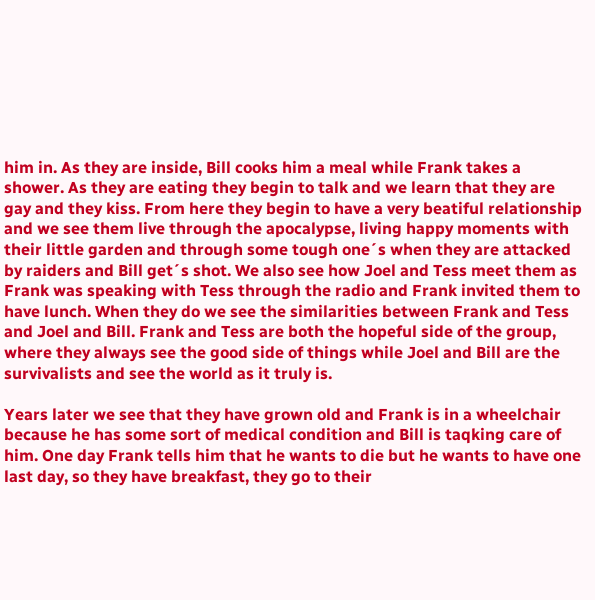him in. As they are inside, Bill cooks him a meal while Frank takes a shower. As they are eating they begin to talk and we learn that they are gay and they kiss. From here they begin to have a very beatiful relationship and we see them live through the apocalypse, living happy moments with their little garden and through some tough one´s when they are attacked by raiders and Bill get´s shot. We also see how Joel and Tess meet them as Frank was speaking with Tess through the radio and Frank invited them to have lunch. When they do we see the similarities between Frank and Tess and Joel and Bill. Frank and Tess are both the hopeful side of the group, where they always see the good side of things while Joel and Bill are the survivalists and see the world as it truly is.

Years later we see that they have grown old and Frank is in a wheelchair because he has some sort of medical condition and Bill is taqking care of him. One day Frank tells him that he wants to die but he wants to have one last day, so they have breakfast, they go to their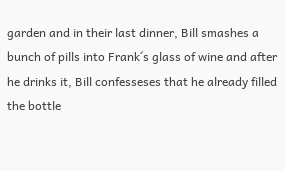garden and in their last dinner, Bill smashes a bunch of pills into Frank´s glass of wine and after he drinks it, Bill confesseses that he already filled the bottle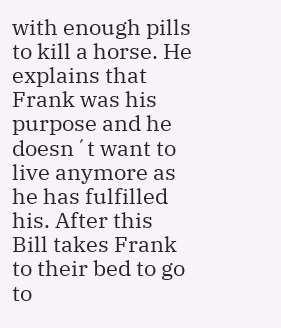with enough pills to kill a horse. He explains that Frank was his purpose and he doesn´t want to live anymore as he has fulfilled his. After this Bill takes Frank to their bed to go to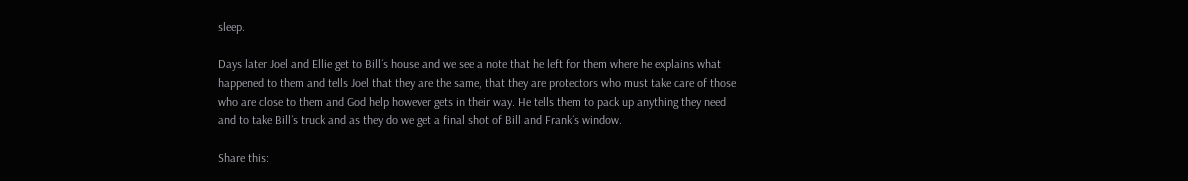sleep.

Days later Joel and Ellie get to Bill´s house and we see a note that he left for them where he explains what happened to them and tells Joel that they are the same, that they are protectors who must take care of those who are close to them and God help however gets in their way. He tells them to pack up anything they need and to take Bill´s truck and as they do we get a final shot of Bill and Frank´s window.

Share this: